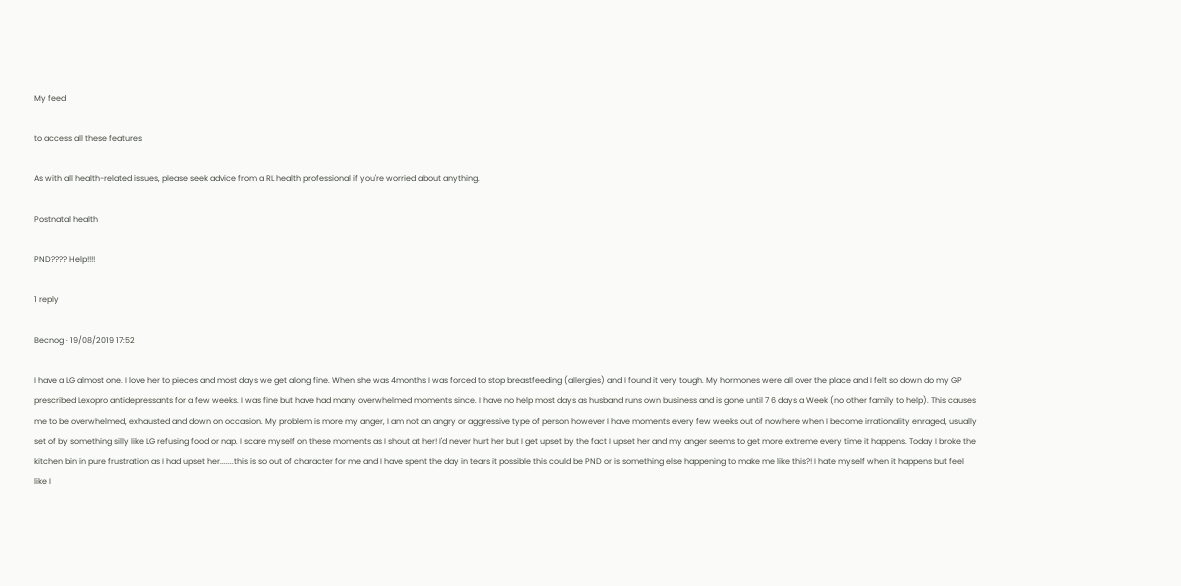My feed

to access all these features

As with all health-related issues, please seek advice from a RL health professional if you're worried about anything.

Postnatal health

PND???? Help!!!!

1 reply

Becnog · 19/08/2019 17:52

I have a LG almost one. I love her to pieces and most days we get along fine. When she was 4months I was forced to stop breastfeeding (allergies) and I found it very tough. My hormones were all over the place and I felt so down do my GP prescribed Lexopro antidepressants for a few weeks. I was fine but have had many overwhelmed moments since. I have no help most days as husband runs own business and is gone until 7 6 days a Week (no other family to help). This causes me to be overwhelmed, exhausted and down on occasion. My problem is more my anger, I am not an angry or aggressive type of person however I have moments every few weeks out of nowhere when I become irrationality enraged, usually set of by something silly like LG refusing food or nap. I scare myself on these moments as I shout at her! I'd never hurt her but I get upset by the fact I upset her and my anger seems to get more extreme every time it happens. Today I broke the kitchen bin in pure frustration as I had upset her.......this is so out of character for me and I have spent the day in tears it possible this could be PND or is something else happening to make me like this?! I hate myself when it happens but feel like I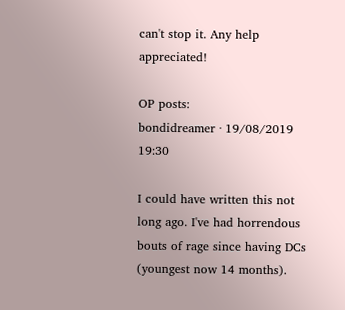can't stop it. Any help appreciated!

OP posts:
bondidreamer · 19/08/2019 19:30

I could have written this not long ago. I've had horrendous bouts of rage since having DCs (youngest now 14 months).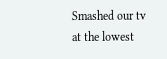Smashed our tv at the lowest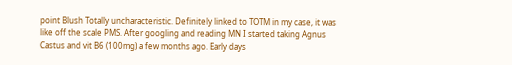point Blush Totally uncharacteristic. Definitely linked to TOTM in my case, it was like off the scale PMS. After googling and reading MN I started taking Agnus Castus and vit B6 (100mg) a few months ago. Early days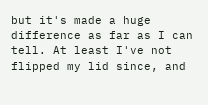but it's made a huge difference as far as I can tell. At least I've not flipped my lid since, and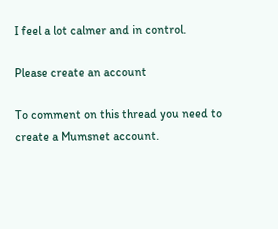I feel a lot calmer and in control.

Please create an account

To comment on this thread you need to create a Mumsnet account.